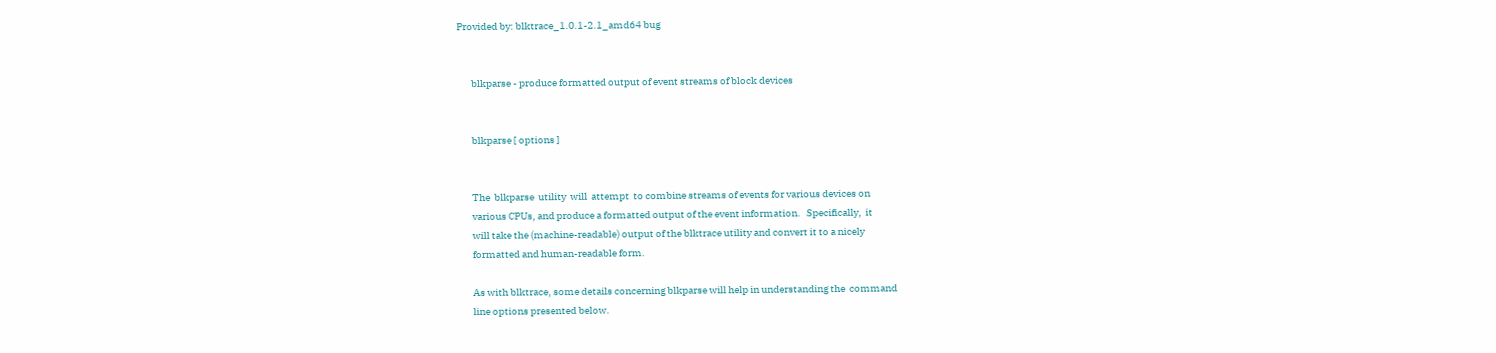Provided by: blktrace_1.0.1-2.1_amd64 bug


       blkparse - produce formatted output of event streams of block devices


       blkparse [ options ]


       The  blkparse  utility  will  attempt  to combine streams of events for various devices on
       various CPUs, and produce a formatted output of the event information.   Specifically,  it
       will take the (machine-readable) output of the blktrace utility and convert it to a nicely
       formatted and human-readable form.

       As with blktrace, some details concerning blkparse will help in understanding the  command
       line options presented below.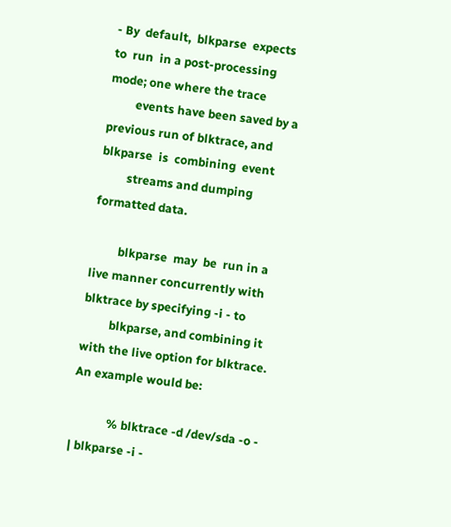- By  default,  blkparse  expects  to  run  in a post-processing mode; one where the trace
         events have been saved by a previous run of blktrace, and blkparse  is  combining  event
         streams and dumping formatted data.

         blkparse  may  be  run in a live manner concurrently with blktrace by specifying -i - to
         blkparse, and combining it with the live option for blktrace.  An example would be:

            % blktrace -d /dev/sda -o - | blkparse -i -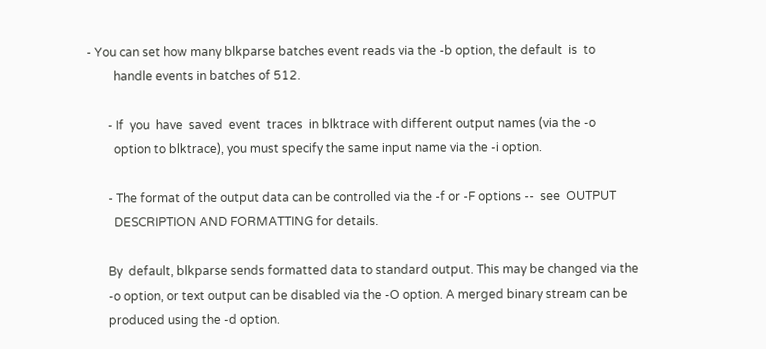- You can set how many blkparse batches event reads via the -b option, the default  is  to
         handle events in batches of 512.

       - If  you  have  saved  event  traces  in blktrace with different output names (via the -o
         option to blktrace), you must specify the same input name via the -i option.

       - The format of the output data can be controlled via the -f or -F options --  see  OUTPUT
         DESCRIPTION AND FORMATTING for details.

       By  default, blkparse sends formatted data to standard output. This may be changed via the
       -o option, or text output can be disabled via the -O option. A merged binary stream can be
       produced using the -d option.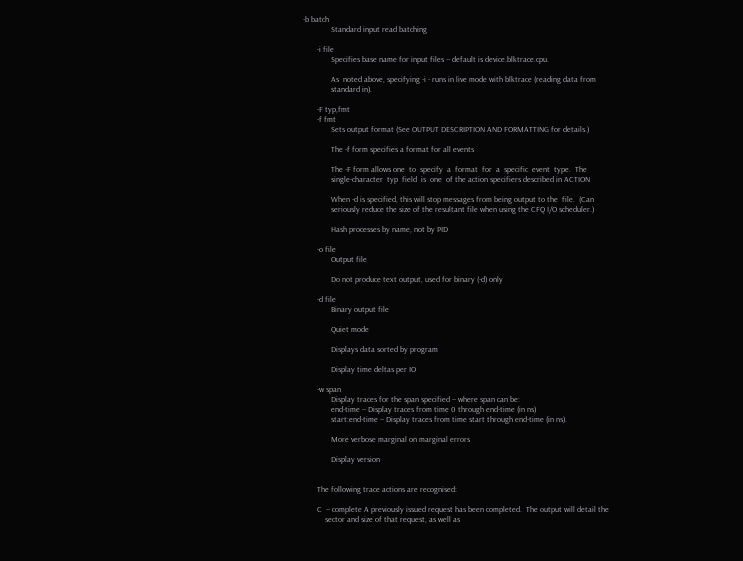-b batch
              Standard input read batching

       -i file
              Specifies base name for input files -- default is device.blktrace.cpu.

              As  noted above, specifying -i - runs in live mode with blktrace (reading data from
              standard in).

       -F typ,fmt
       -f fmt
              Sets output format (See OUTPUT DESCRIPTION AND FORMATTING for details.)

              The -f form specifies a format for all events

              The -F form allows one  to  specify  a  format  for  a  specific  event  type.  The
              single-character  typ  field  is  one  of the action specifiers described in ACTION

              When -d is specified, this will stop messages from being output to the  file.  (Can
              seriously reduce the size of the resultant file when using the CFQ I/O scheduler.)

              Hash processes by name, not by PID

       -o file
              Output file

              Do not produce text output, used for binary (-d) only

       -d file
              Binary output file

              Quiet mode

              Displays data sorted by program

              Display time deltas per IO

       -w span
              Display traces for the span specified -- where span can be:
              end-time -- Display traces from time 0 through end-time (in ns)
              start:end-time -- Display traces from time start through end-time (in ns).

              More verbose marginal on marginal errors

              Display version


       The following trace actions are recognised:

       C  -- complete A previously issued request has been completed.  The output will detail the
           sector and size of that request, as well as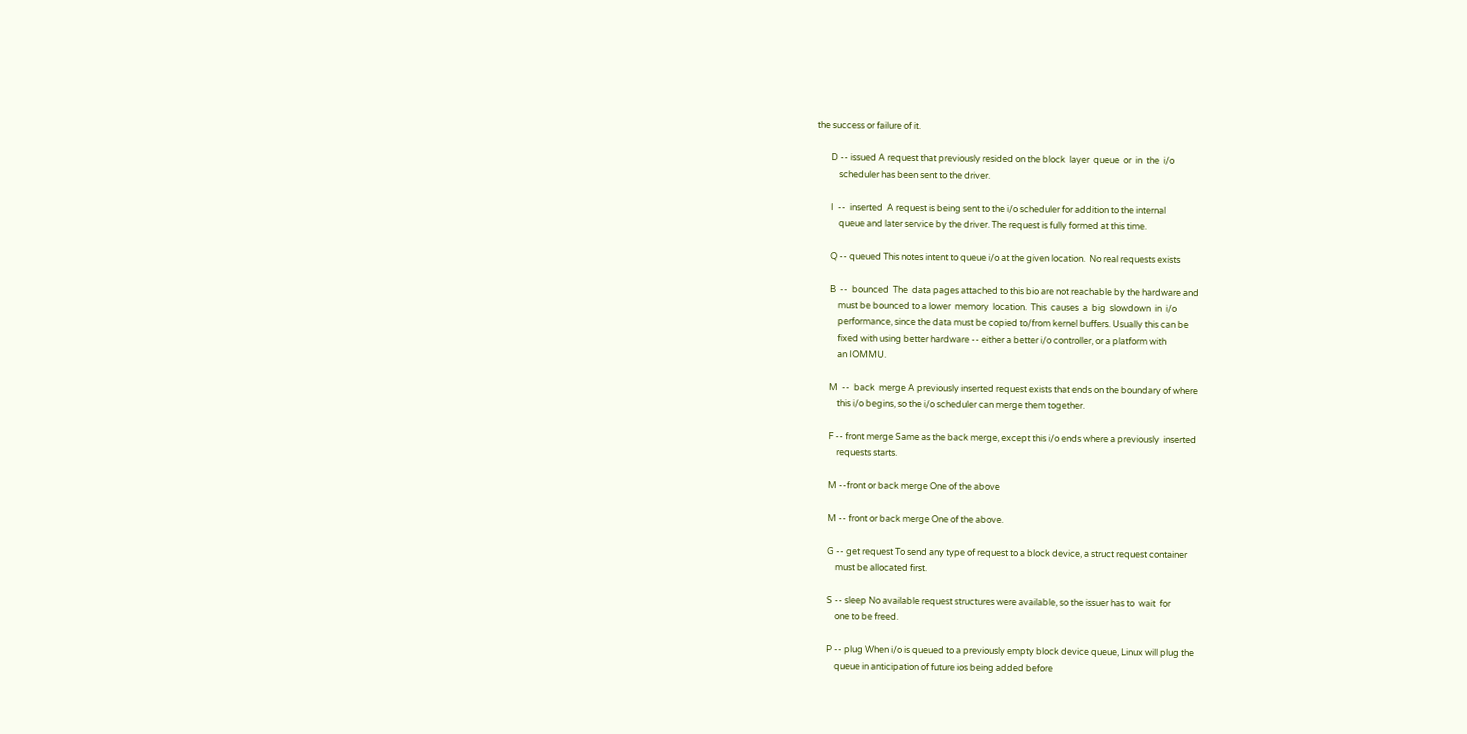the success or failure of it.

       D -- issued A request that previously resided on the block  layer  queue  or  in  the  i/o
           scheduler has been sent to the driver.

       I  --  inserted  A request is being sent to the i/o scheduler for addition to the internal
           queue and later service by the driver. The request is fully formed at this time.

       Q -- queued This notes intent to queue i/o at the given location.  No real requests exists

       B  --  bounced  The  data pages attached to this bio are not reachable by the hardware and
           must be bounced to a lower  memory  location.  This  causes  a  big  slowdown  in  i/o
           performance, since the data must be copied to/from kernel buffers. Usually this can be
           fixed with using better hardware -- either a better i/o controller, or a platform with
           an IOMMU.

       M  --  back  merge A previously inserted request exists that ends on the boundary of where
           this i/o begins, so the i/o scheduler can merge them together.

       F -- front merge Same as the back merge, except this i/o ends where a previously  inserted
           requests starts.

       M --front or back merge One of the above

       M -- front or back merge One of the above.

       G -- get request To send any type of request to a block device, a struct request container
           must be allocated first.

       S -- sleep No available request structures were available, so the issuer has to  wait  for
           one to be freed.

       P -- plug When i/o is queued to a previously empty block device queue, Linux will plug the
           queue in anticipation of future ios being added before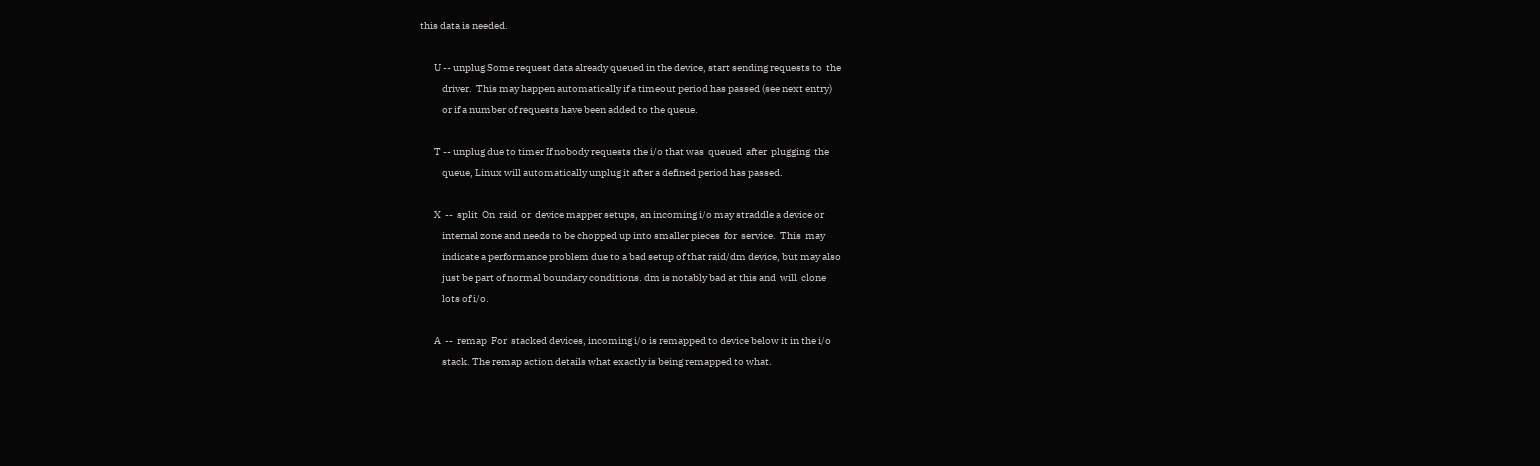this data is needed.

       U -- unplug Some request data already queued in the device, start sending requests to  the
           driver.  This may happen automatically if a timeout period has passed (see next entry)
           or if a number of requests have been added to the queue.

       T -- unplug due to timer If nobody requests the i/o that was  queued  after  plugging  the
           queue, Linux will automatically unplug it after a defined period has passed.

       X  --  split  On  raid  or  device mapper setups, an incoming i/o may straddle a device or
           internal zone and needs to be chopped up into smaller pieces  for  service.  This  may
           indicate a performance problem due to a bad setup of that raid/dm device, but may also
           just be part of normal boundary conditions. dm is notably bad at this and  will  clone
           lots of i/o.

       A  --  remap  For  stacked devices, incoming i/o is remapped to device below it in the i/o
           stack. The remap action details what exactly is being remapped to what.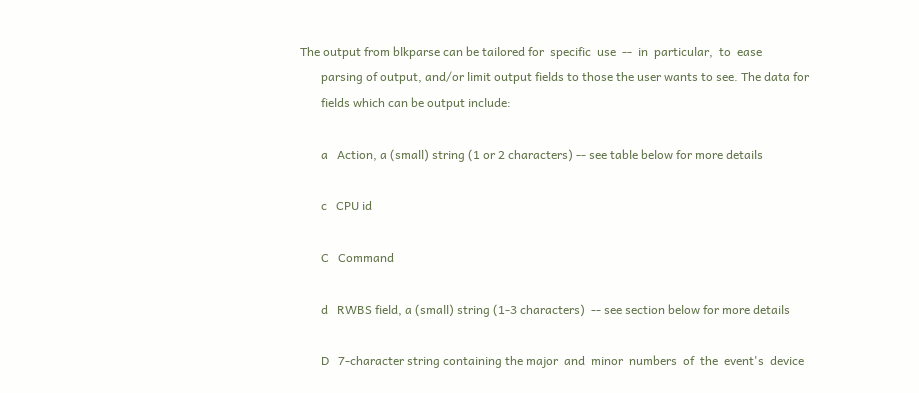The output from blkparse can be tailored for  specific  use  --  in  particular,  to  ease
       parsing of output, and/or limit output fields to those the user wants to see. The data for
       fields which can be output include:

       a   Action, a (small) string (1 or 2 characters) -- see table below for more details

       c   CPU id

       C   Command

       d   RWBS field, a (small) string (1-3 characters)  -- see section below for more details

       D   7-character string containing the major  and  minor  numbers  of  the  event's  device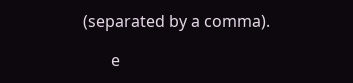(separated by a comma).

       e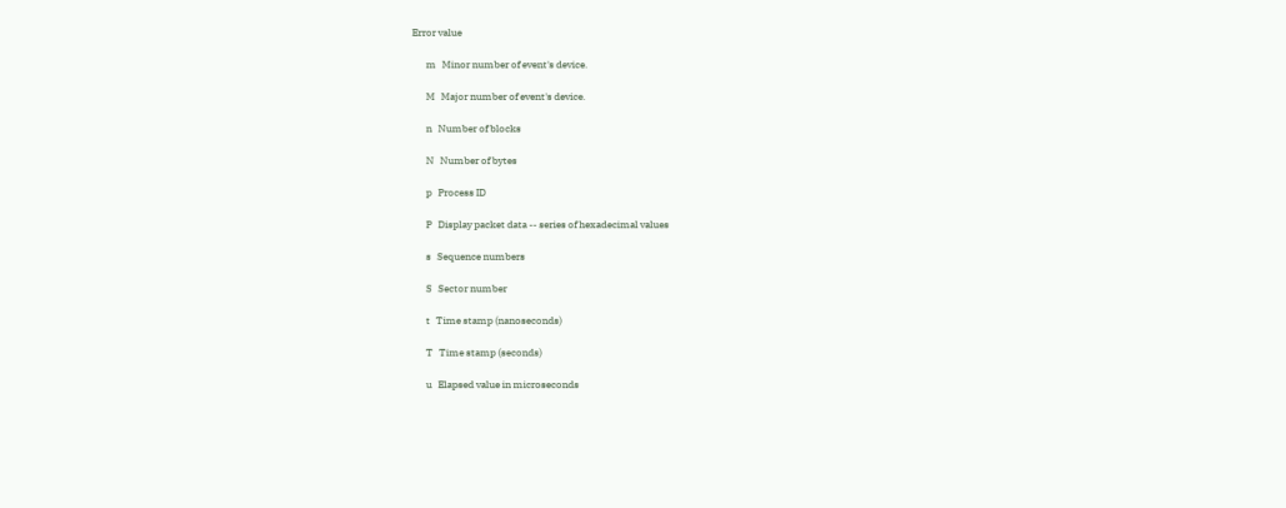Error value

       m   Minor number of event's device.

       M   Major number of event's device.

       n   Number of blocks

       N   Number of bytes

       p   Process ID

       P   Display packet data -- series of hexadecimal values

       s   Sequence numbers

       S   Sector number

       t   Time stamp (nanoseconds)

       T   Time stamp (seconds)

       u   Elapsed value in microseconds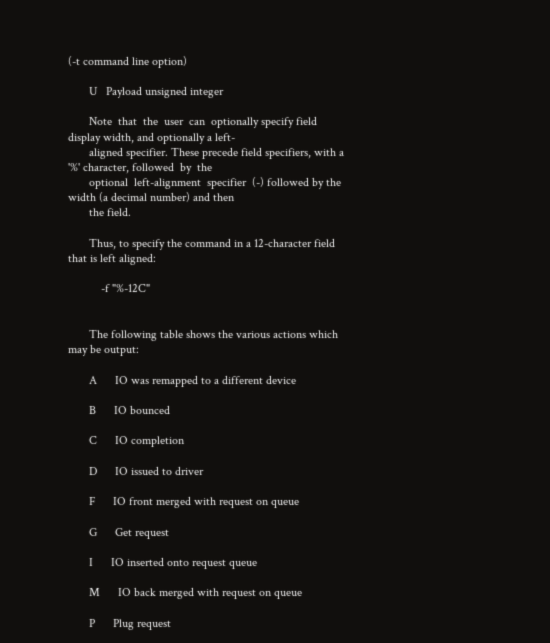(-t command line option)

       U   Payload unsigned integer

       Note  that  the  user  can  optionally specify field display width, and optionally a left-
       aligned specifier. These precede field specifiers, with a '%' character, followed  by  the
       optional  left-alignment  specifier  (-) followed by the width (a decimal number) and then
       the field.

       Thus, to specify the command in a 12-character field that is left aligned:

           -f "%-12C"


       The following table shows the various actions which may be output:

       A      IO was remapped to a different device

       B      IO bounced

       C      IO completion

       D      IO issued to driver

       F      IO front merged with request on queue

       G      Get request

       I      IO inserted onto request queue

       M      IO back merged with request on queue

       P      Plug request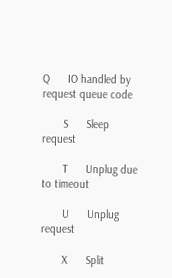Q      IO handled by request queue code

       S      Sleep request

       T      Unplug due to timeout

       U      Unplug request

       X      Split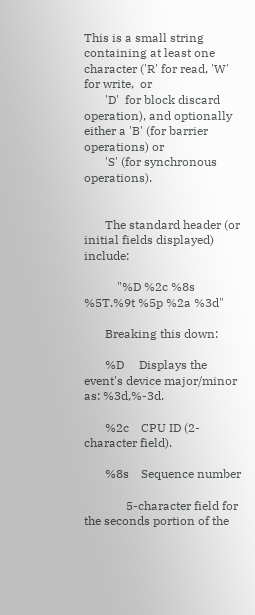This is a small string containing at least one character ('R' for read, 'W' for write,  or
       'D'  for block discard operation), and optionally either a 'B' (for barrier operations) or
       'S' (for synchronous operations).


       The standard header (or initial fields displayed) include:

           "%D %2c %8s %5T.%9t %5p %2a %3d"

       Breaking this down:

       %D     Displays the event's device major/minor as: %3d,%-3d.

       %2c    CPU ID (2-character field).

       %8s    Sequence number

              5-character field for the seconds portion of the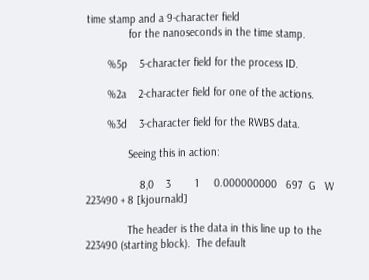time stamp and a 9-character field
              for the nanoseconds in the time stamp.

       %5p    5-character field for the process ID.

       %2a    2-character field for one of the actions.

       %3d    3-character field for the RWBS data.

              Seeing this in action:

                  8,0    3        1     0.000000000   697  G   W 223490 + 8 [kjournald]

              The header is the data in this line up to the 223490 (starting block).  The default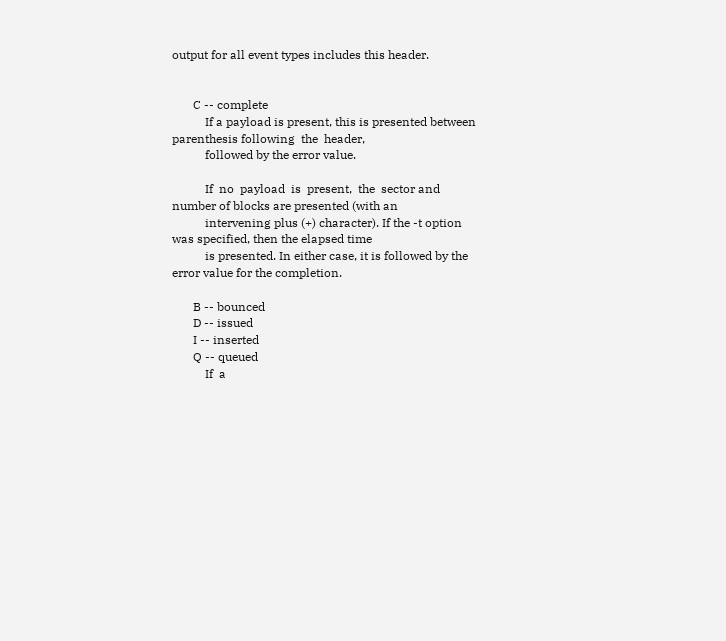output for all event types includes this header.


       C -- complete
           If a payload is present, this is presented between parenthesis following  the  header,
           followed by the error value.

           If  no  payload  is  present,  the  sector and number of blocks are presented (with an
           intervening plus (+) character). If the -t option was specified, then the elapsed time
           is presented. In either case, it is followed by the error value for the completion.

       B -- bounced
       D -- issued
       I -- inserted
       Q -- queued
           If  a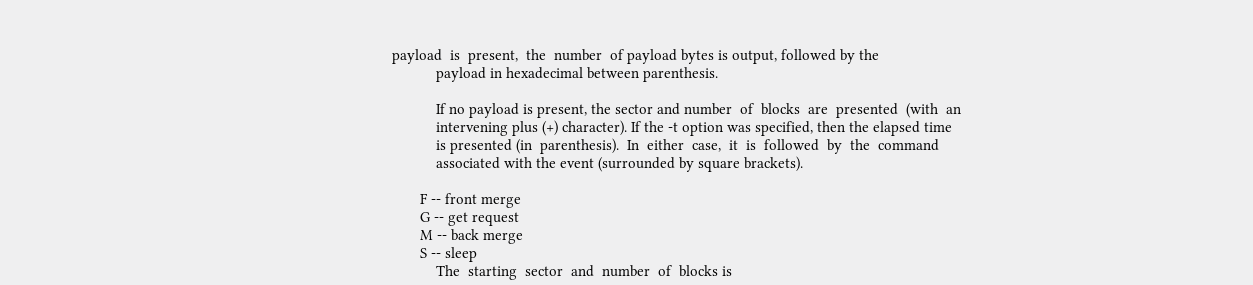payload  is  present,  the  number  of payload bytes is output, followed by the
           payload in hexadecimal between parenthesis.

           If no payload is present, the sector and number  of  blocks  are  presented  (with  an
           intervening plus (+) character). If the -t option was specified, then the elapsed time
           is presented (in  parenthesis).  In  either  case,  it  is  followed  by  the  command
           associated with the event (surrounded by square brackets).

       F -- front merge
       G -- get request
       M -- back merge
       S -- sleep
           The  starting  sector  and  number  of  blocks is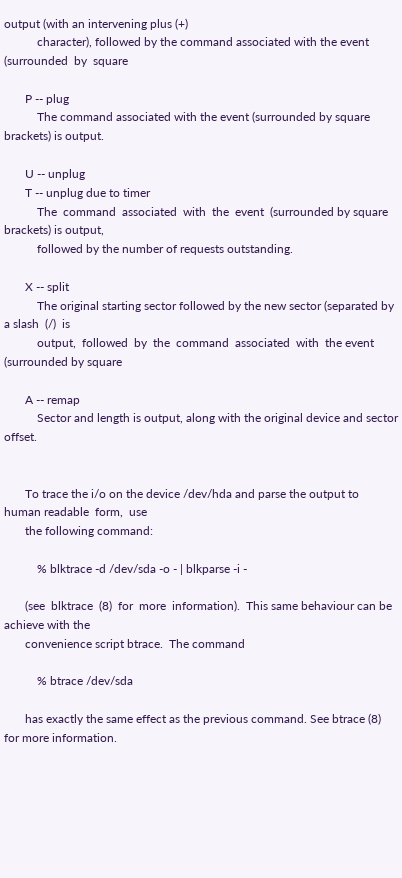output (with an intervening plus (+)
           character), followed by the command associated with the event  (surrounded  by  square

       P -- plug
           The command associated with the event (surrounded by square brackets) is output.

       U -- unplug
       T -- unplug due to timer
           The  command  associated  with  the  event  (surrounded by square brackets) is output,
           followed by the number of requests outstanding.

       X -- split
           The original starting sector followed by the new sector (separated by a slash  (/)  is
           output,  followed  by  the  command  associated  with  the event (surrounded by square

       A -- remap
           Sector and length is output, along with the original device and sector offset.


       To trace the i/o on the device /dev/hda and parse the output to human readable  form,  use
       the following command:

           % blktrace -d /dev/sda -o - | blkparse -i -

       (see  blktrace  (8)  for  more  information).  This same behaviour can be achieve with the
       convenience script btrace.  The command

           % btrace /dev/sda

       has exactly the same effect as the previous command. See btrace (8) for more information.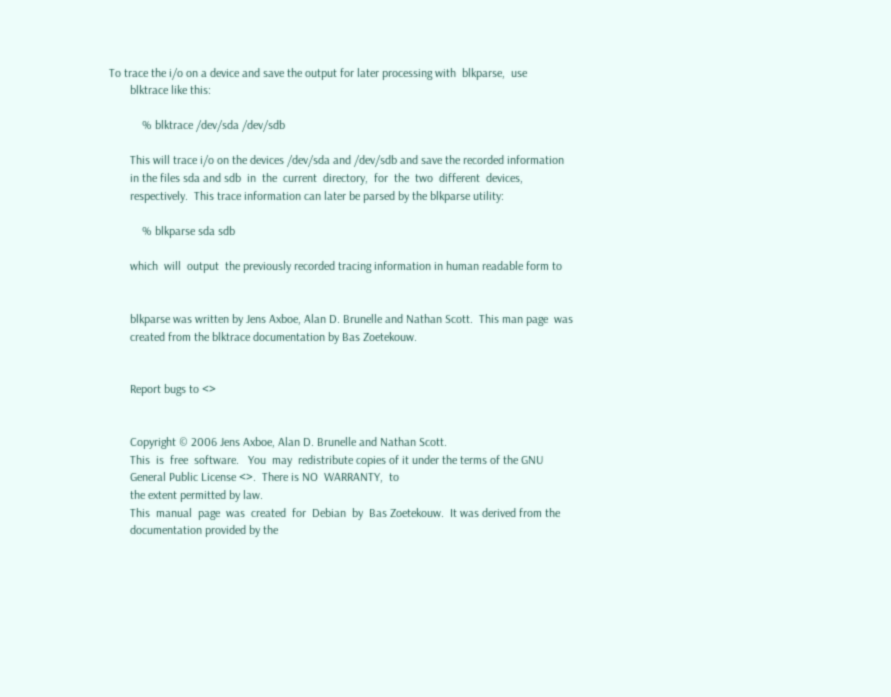To trace the i/o on a device and save the output for later processing with  blkparse,  use
       blktrace like this:

           % blktrace /dev/sda /dev/sdb

       This will trace i/o on the devices /dev/sda and /dev/sdb and save the recorded information
       in the files sda and sdb  in  the  current  directory,  for  the  two  different  devices,
       respectively.  This trace information can later be parsed by the blkparse utility:

           % blkparse sda sdb

       which  will  output  the previously recorded tracing information in human readable form to


       blkparse was written by Jens Axboe, Alan D. Brunelle and Nathan Scott.  This man page  was
       created from the blktrace documentation by Bas Zoetekouw.


       Report bugs to <>


       Copyright © 2006 Jens Axboe, Alan D. Brunelle and Nathan Scott.
       This  is  free  software.   You  may  redistribute copies of it under the terms of the GNU
       General Public License <>.  There is NO  WARRANTY,  to
       the extent permitted by law.
       This  manual  page  was  created  for  Debian  by  Bas Zoetekouw.  It was derived from the
       documentation provided by the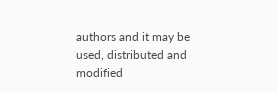authors and it may be used, distributed and  modified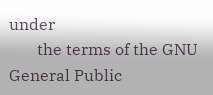under
       the terms of the GNU General Public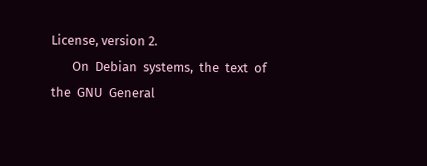License, version 2.
       On  Debian  systems,  the  text  of  the  GNU  General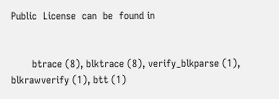Public  License  can  be  found in


       btrace (8), blktrace (8), verify_blkparse (1), blkrawverify (1), btt (1)